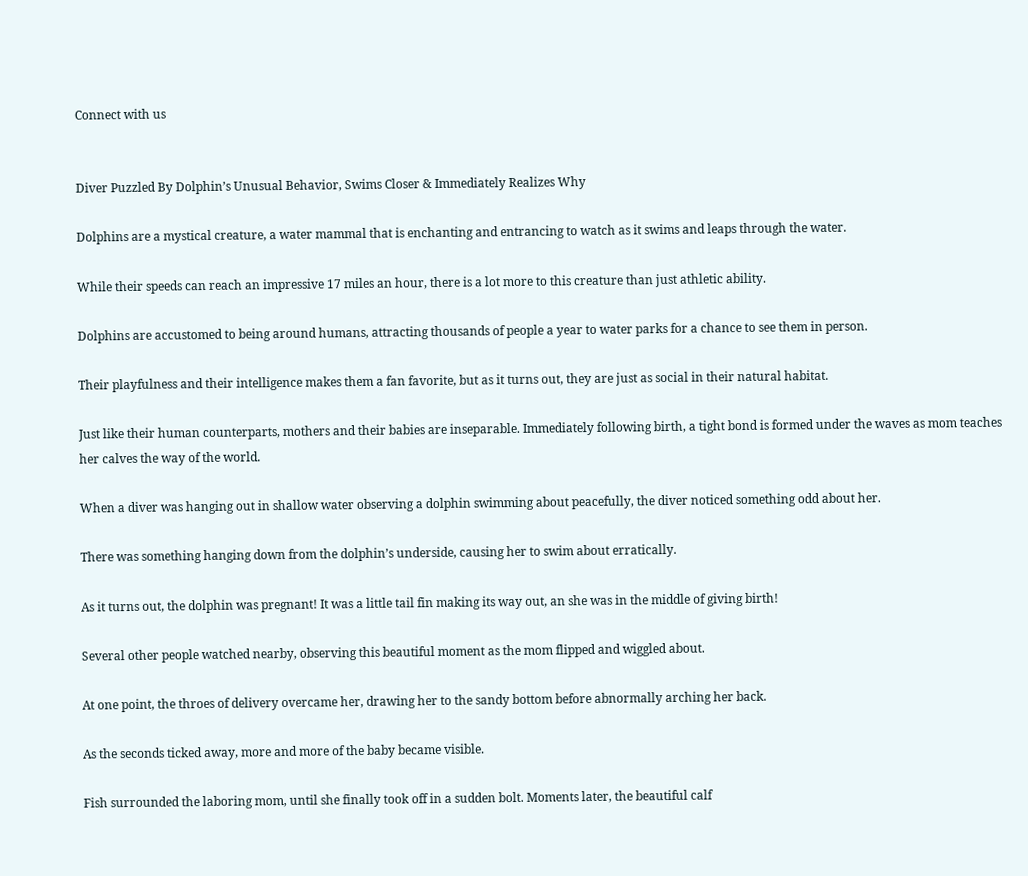Connect with us


Diver Puzzled By Dolphin’s Unusual Behavior, Swims Closer & Immediately Realizes Why

Dolphins are a mystical creature, a water mammal that is enchanting and entrancing to watch as it swims and leaps through the water.

While their speeds can reach an impressive 17 miles an hour, there is a lot more to this creature than just athletic ability.

Dolphins are accustomed to being around humans, attracting thousands of people a year to water parks for a chance to see them in person.

Their playfulness and their intelligence makes them a fan favorite, but as it turns out, they are just as social in their natural habitat.

Just like their human counterparts, mothers and their babies are inseparable. Immediately following birth, a tight bond is formed under the waves as mom teaches her calves the way of the world.

When a diver was hanging out in shallow water observing a dolphin swimming about peacefully, the diver noticed something odd about her.

There was something hanging down from the dolphin’s underside, causing her to swim about erratically.

As it turns out, the dolphin was pregnant! It was a little tail fin making its way out, an she was in the middle of giving birth!

Several other people watched nearby, observing this beautiful moment as the mom flipped and wiggled about.

At one point, the throes of delivery overcame her, drawing her to the sandy bottom before abnormally arching her back.

As the seconds ticked away, more and more of the baby became visible.

Fish surrounded the laboring mom, until she finally took off in a sudden bolt. Moments later, the beautiful calf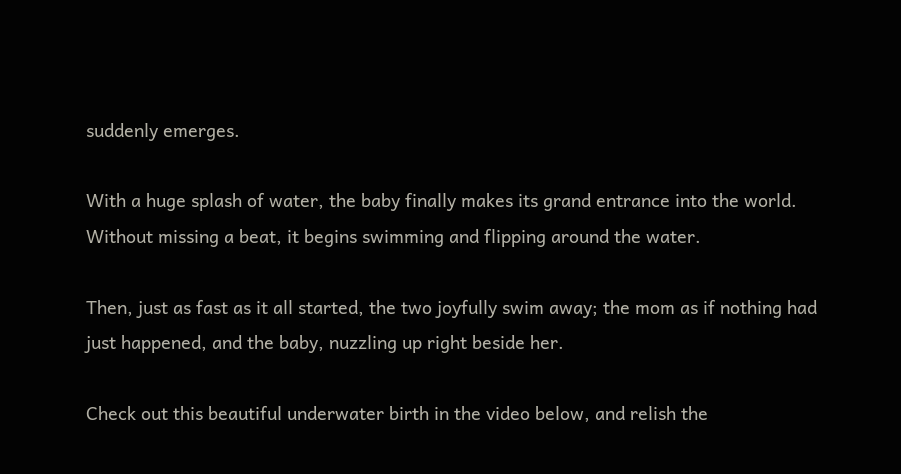suddenly emerges.

With a huge splash of water, the baby finally makes its grand entrance into the world. Without missing a beat, it begins swimming and flipping around the water.

Then, just as fast as it all started, the two joyfully swim away; the mom as if nothing had just happened, and the baby, nuzzling up right beside her.

Check out this beautiful underwater birth in the video below, and relish the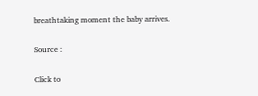breathtaking moment the baby arrives.

Source :

Click to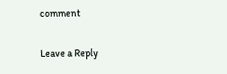comment

Leave a Reply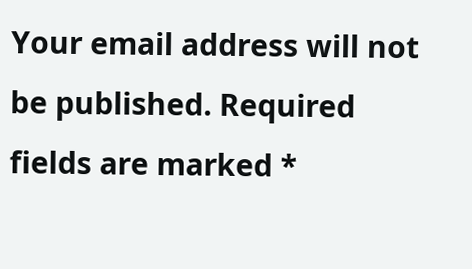Your email address will not be published. Required fields are marked *